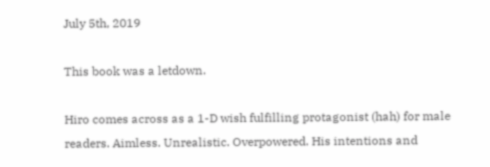July 5th, 2019

This book was a letdown.

Hiro comes across as a 1-D wish fulfilling protagonist (hah) for male readers. Aimless. Unrealistic. Overpowered. His intentions and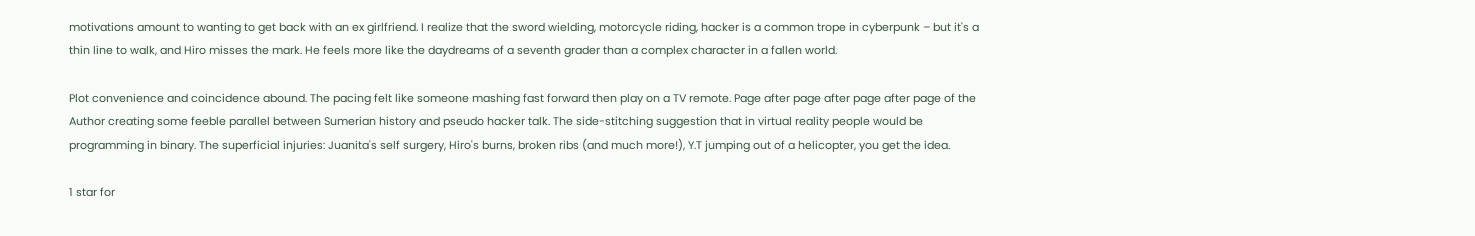motivations amount to wanting to get back with an ex girlfriend. I realize that the sword wielding, motorcycle riding, hacker is a common trope in cyberpunk – but it's a thin line to walk, and Hiro misses the mark. He feels more like the daydreams of a seventh grader than a complex character in a fallen world.

Plot convenience and coincidence abound. The pacing felt like someone mashing fast forward then play on a TV remote. Page after page after page after page of the Author creating some feeble parallel between Sumerian history and pseudo hacker talk. The side-stitching suggestion that in virtual reality people would be programming in binary. The superficial injuries: Juanita's self surgery, Hiro's burns, broken ribs (and much more!), Y.T jumping out of a helicopter, you get the idea.

1 star for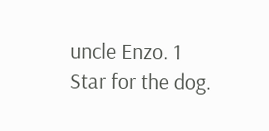uncle Enzo. 1 Star for the dog.